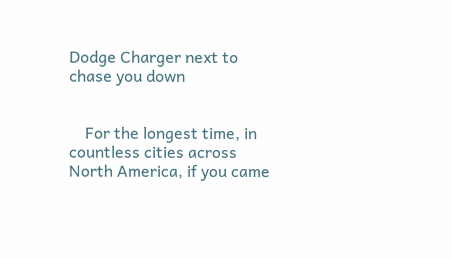Dodge Charger next to chase you down


    For the longest time, in countless cities across North America, if you came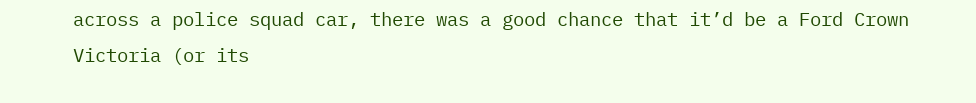across a police squad car, there was a good chance that it’d be a Ford Crown Victoria (or its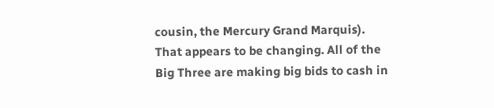cousin, the Mercury Grand Marquis). That appears to be changing. All of the Big Three are making big bids to cash in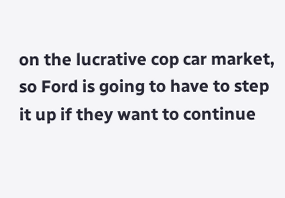on the lucrative cop car market, so Ford is going to have to step it up if they want to continue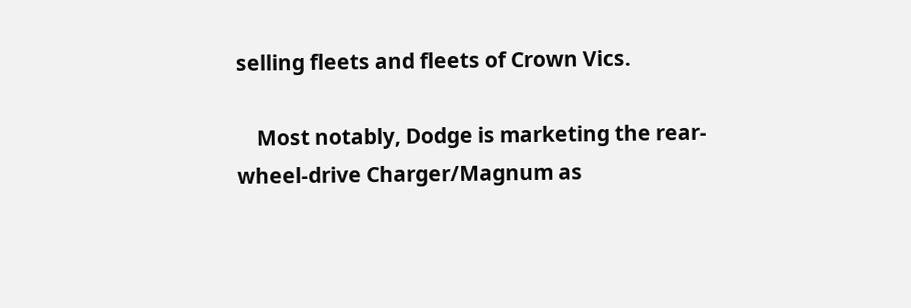selling fleets and fleets of Crown Vics.

    Most notably, Dodge is marketing the rear-wheel-drive Charger/Magnum as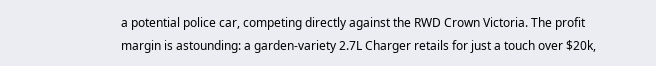a potential police car, competing directly against the RWD Crown Victoria. The profit margin is astounding: a garden-variety 2.7L Charger retails for just a touch over $20k,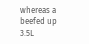whereas a beefed up 3.5L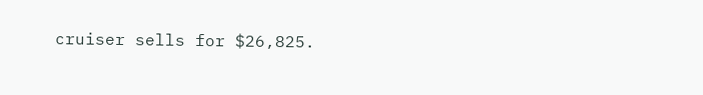cruiser sells for $26,825.